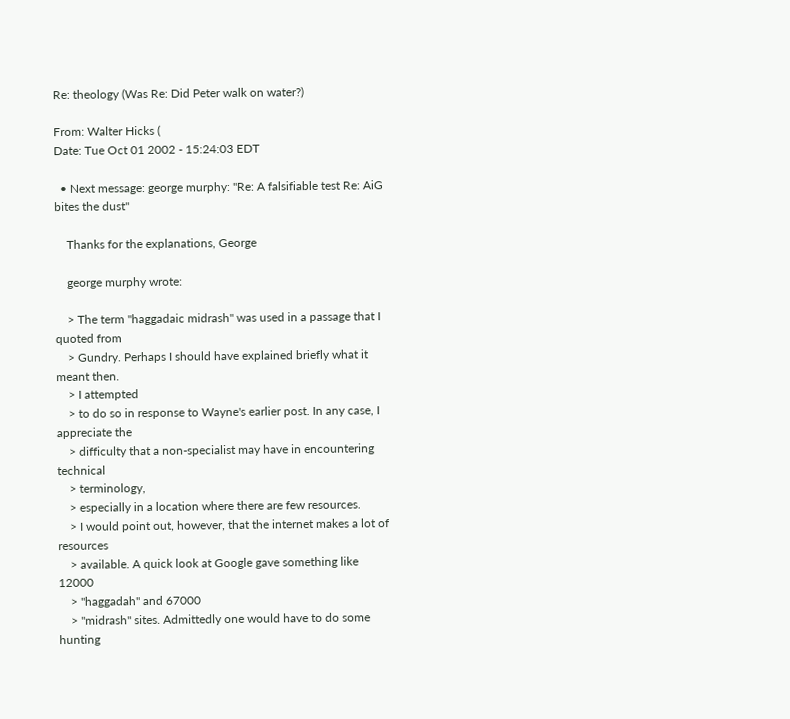Re: theology (Was Re: Did Peter walk on water?)

From: Walter Hicks (
Date: Tue Oct 01 2002 - 15:24:03 EDT

  • Next message: george murphy: "Re: A falsifiable test Re: AiG bites the dust"

    Thanks for the explanations, George

    george murphy wrote:

    > The term "haggadaic midrash" was used in a passage that I quoted from
    > Gundry. Perhaps I should have explained briefly what it meant then.
    > I attempted
    > to do so in response to Wayne's earlier post. In any case, I appreciate the
    > difficulty that a non-specialist may have in encountering technical
    > terminology,
    > especially in a location where there are few resources.
    > I would point out, however, that the internet makes a lot of resources
    > available. A quick look at Google gave something like 12000
    > "haggadah" and 67000
    > "midrash" sites. Admittedly one would have to do some hunting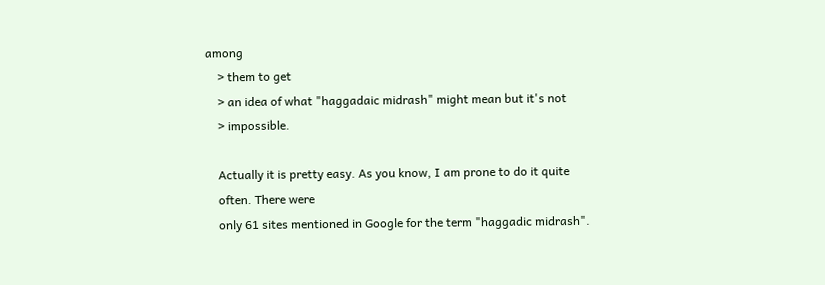among
    > them to get
    > an idea of what "haggadaic midrash" might mean but it's not
    > impossible.

    Actually it is pretty easy. As you know, I am prone to do it quite
    often. There were
    only 61 sites mentioned in Google for the term "haggadic midrash".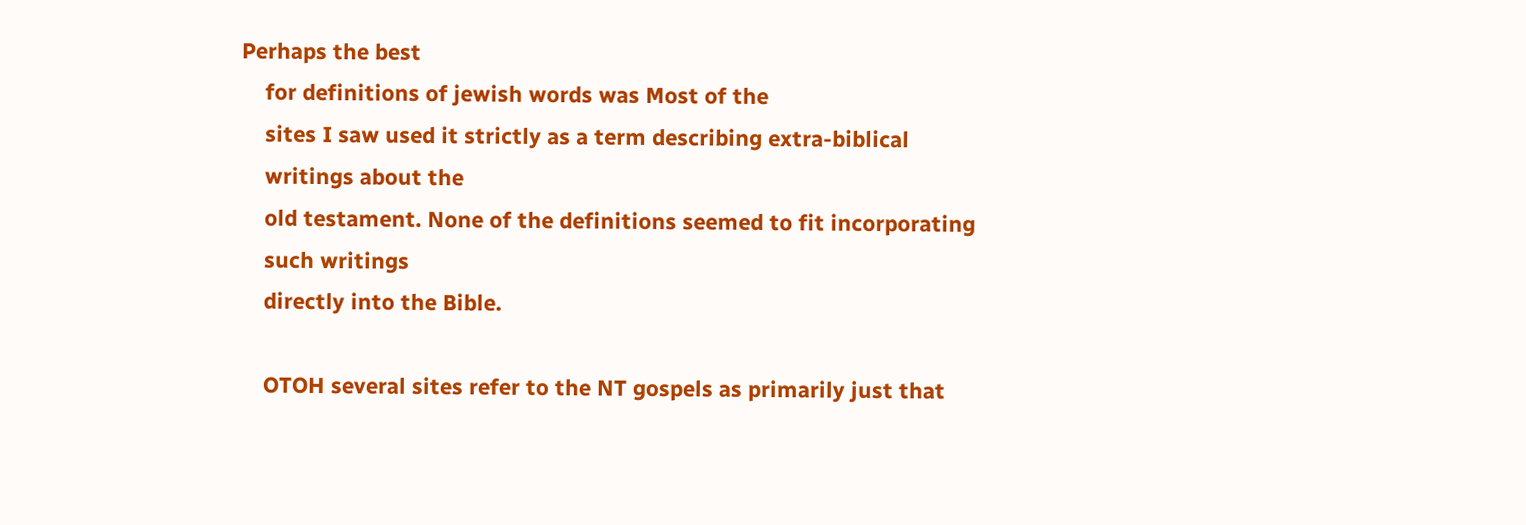Perhaps the best
    for definitions of jewish words was Most of the
    sites I saw used it strictly as a term describing extra-biblical
    writings about the
    old testament. None of the definitions seemed to fit incorporating
    such writings
    directly into the Bible.

    OTOH several sites refer to the NT gospels as primarily just that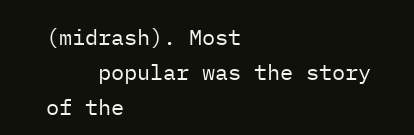(midrash). Most
    popular was the story of the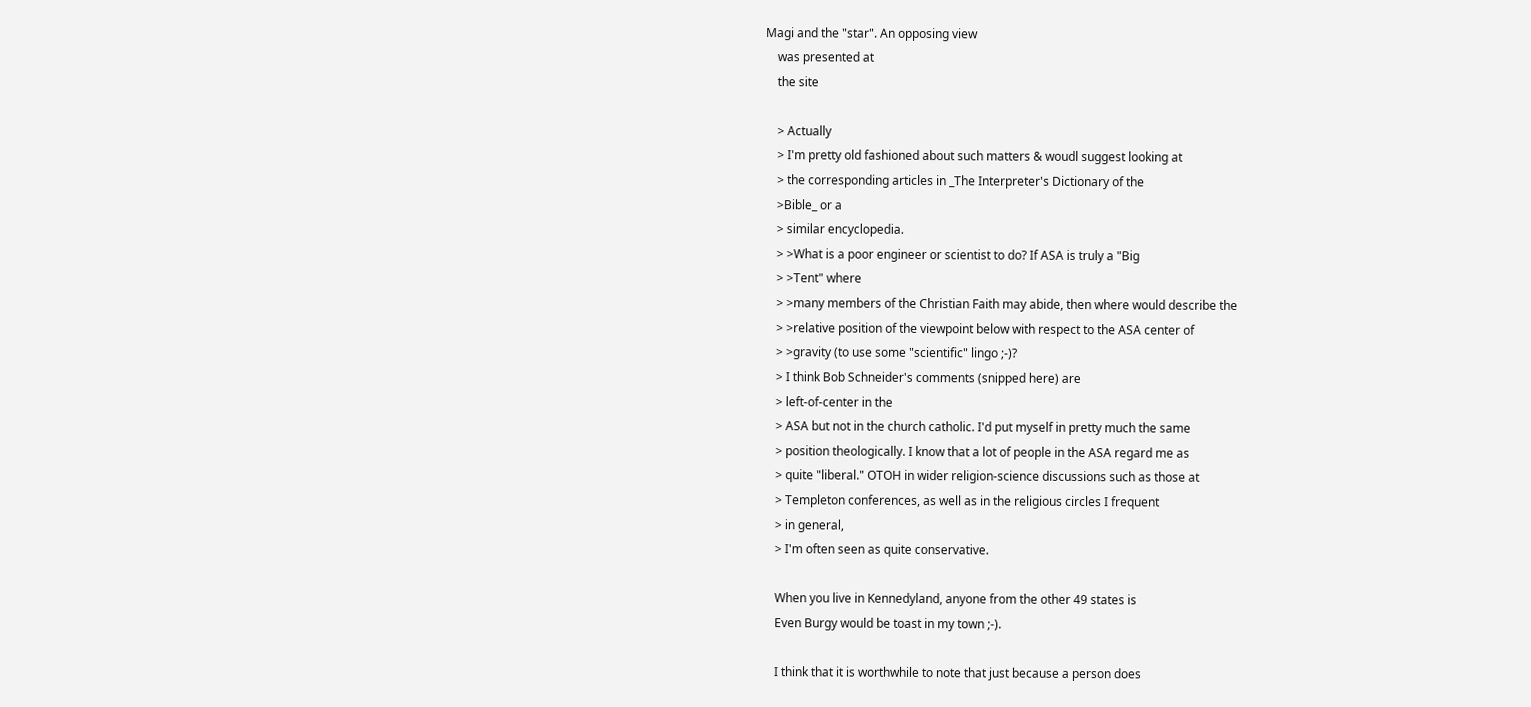Magi and the "star". An opposing view
    was presented at
    the site

    > Actually
    > I'm pretty old fashioned about such matters & woudl suggest looking at
    > the corresponding articles in _The Interpreter's Dictionary of the
    >Bible_ or a
    > similar encyclopedia.
    > >What is a poor engineer or scientist to do? If ASA is truly a "Big
    > >Tent" where
    > >many members of the Christian Faith may abide, then where would describe the
    > >relative position of the viewpoint below with respect to the ASA center of
    > >gravity (to use some "scientific" lingo ;-)?
    > I think Bob Schneider's comments (snipped here) are
    > left-of-center in the
    > ASA but not in the church catholic. I'd put myself in pretty much the same
    > position theologically. I know that a lot of people in the ASA regard me as
    > quite "liberal." OTOH in wider religion-science discussions such as those at
    > Templeton conferences, as well as in the religious circles I frequent
    > in general,
    > I'm often seen as quite conservative.

    When you live in Kennedyland, anyone from the other 49 states is
    Even Burgy would be toast in my town ;-).

    I think that it is worthwhile to note that just because a person does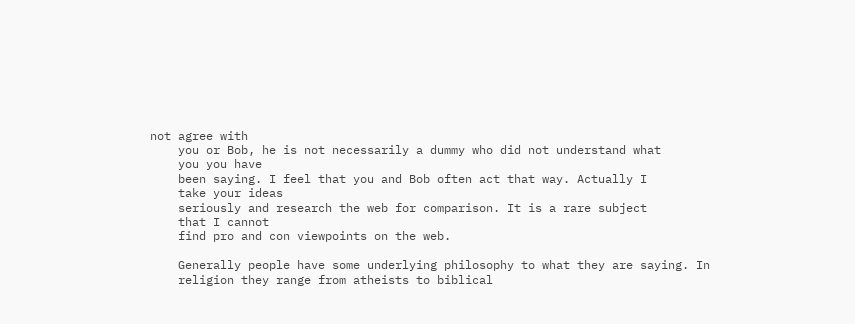not agree with
    you or Bob, he is not necessarily a dummy who did not understand what
    you you have
    been saying. I feel that you and Bob often act that way. Actually I
    take your ideas
    seriously and research the web for comparison. It is a rare subject
    that I cannot
    find pro and con viewpoints on the web.

    Generally people have some underlying philosophy to what they are saying. In
    religion they range from atheists to biblical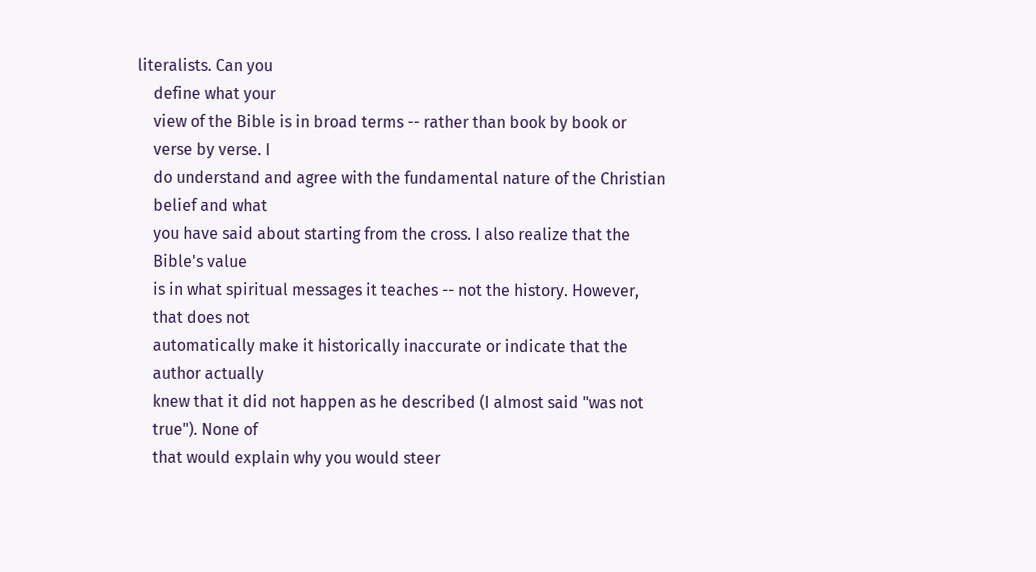literalists. Can you
    define what your
    view of the Bible is in broad terms -- rather than book by book or
    verse by verse. I
    do understand and agree with the fundamental nature of the Christian
    belief and what
    you have said about starting from the cross. I also realize that the
    Bible's value
    is in what spiritual messages it teaches -- not the history. However,
    that does not
    automatically make it historically inaccurate or indicate that the
    author actually
    knew that it did not happen as he described (I almost said "was not
    true"). None of
    that would explain why you would steer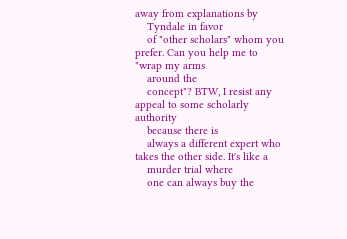away from explanations by
    Tyndale in favor
    of "other scholars" whom you prefer. Can you help me to "wrap my arms
    around the
    concept"? BTW, I resist any appeal to some scholarly authority
    because there is
    always a different expert who takes the other side. It's like a
    murder trial where
    one can always buy the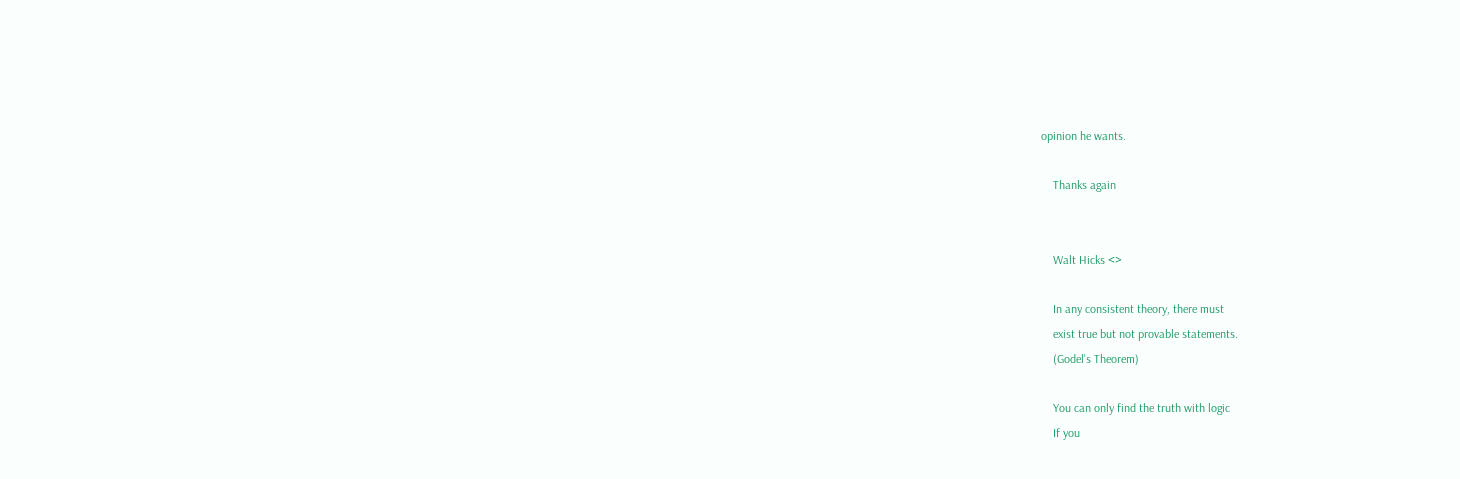opinion he wants.

    Thanks again


    Walt Hicks <>

    In any consistent theory, there must
    exist true but not provable statements.
    (Godel's Theorem)

    You can only find the truth with logic
    If you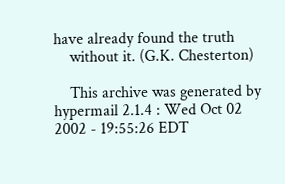have already found the truth
    without it. (G.K. Chesterton)

    This archive was generated by hypermail 2.1.4 : Wed Oct 02 2002 - 19:55:26 EDT